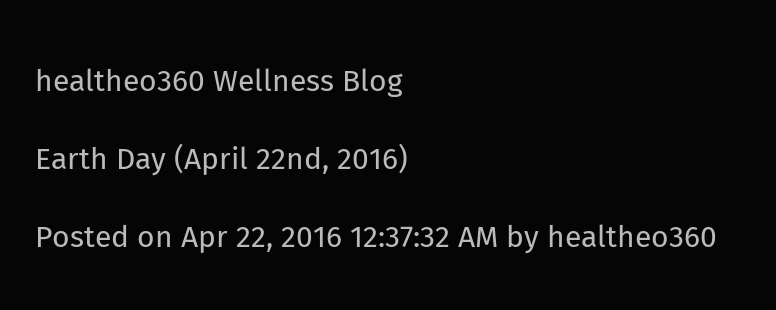healtheo360 Wellness Blog

Earth Day (April 22nd, 2016)

Posted on Apr 22, 2016 12:37:32 AM by healtheo360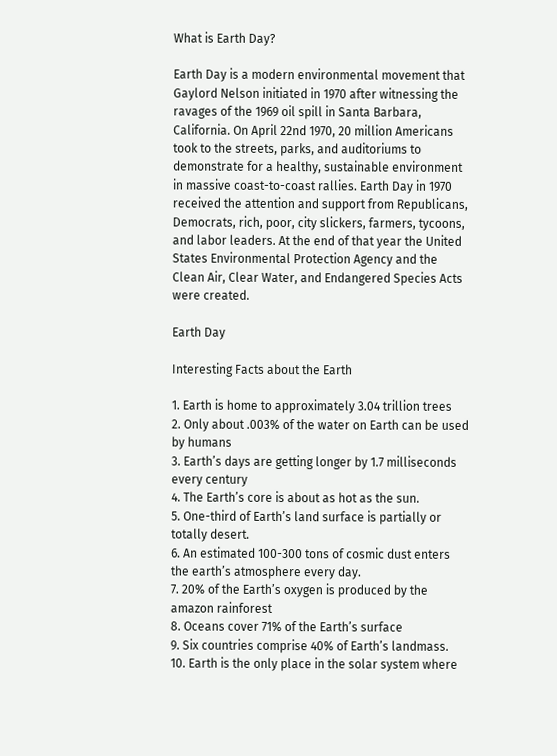What is Earth Day?

Earth Day is a modern environmental movement that Gaylord Nelson initiated in 1970 after witnessing the ravages of the 1969 oil spill in Santa Barbara, California. On April 22nd 1970, 20 million Americans took to the streets, parks, and auditoriums to demonstrate for a healthy, sustainable environment in massive coast-to-coast rallies. Earth Day in 1970 received the attention and support from Republicans, Democrats, rich, poor, city slickers, farmers, tycoons, and labor leaders. At the end of that year the United States Environmental Protection Agency and the Clean Air, Clear Water, and Endangered Species Acts were created.

Earth Day

Interesting Facts about the Earth

1. Earth is home to approximately 3.04 trillion trees
2. Only about .003% of the water on Earth can be used by humans
3. Earth’s days are getting longer by 1.7 milliseconds every century
4. The Earth’s core is about as hot as the sun.
5. One-third of Earth’s land surface is partially or totally desert.
6. An estimated 100-300 tons of cosmic dust enters the earth’s atmosphere every day.
7. 20% of the Earth’s oxygen is produced by the amazon rainforest
8. Oceans cover 71% of the Earth’s surface
9. Six countries comprise 40% of Earth’s landmass.
10. Earth is the only place in the solar system where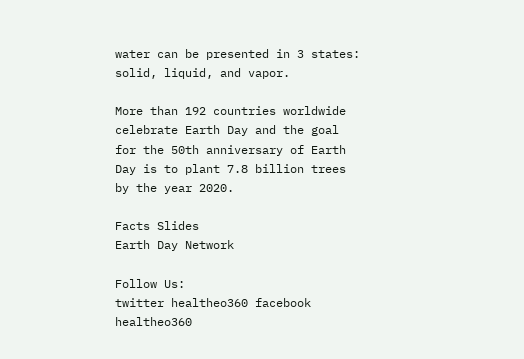water can be presented in 3 states: solid, liquid, and vapor.

More than 192 countries worldwide celebrate Earth Day and the goal for the 50th anniversary of Earth Day is to plant 7.8 billion trees by the year 2020.

Facts Slides
Earth Day Network

Follow Us:
twitter healtheo360 facebook healtheo360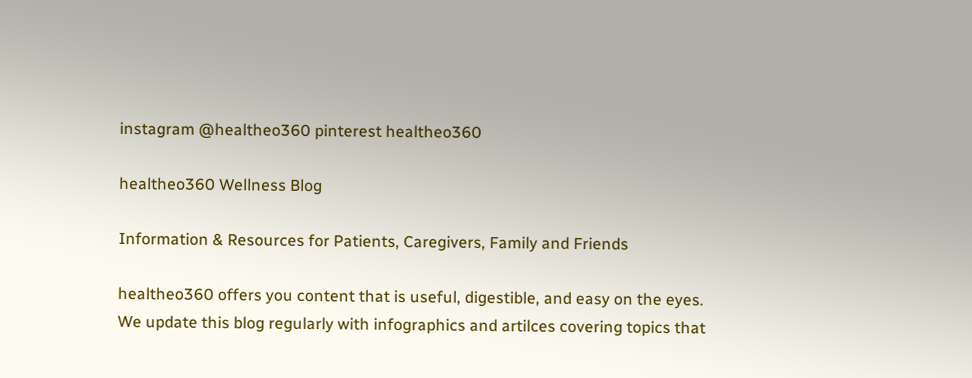instagram @healtheo360 pinterest healtheo360

healtheo360 Wellness Blog

Information & Resources for Patients, Caregivers, Family and Friends

healtheo360 offers you content that is useful, digestible, and easy on the eyes. We update this blog regularly with infographics and artilces covering topics that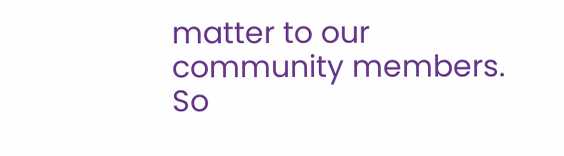matter to our community members. So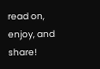read on, enjoy, and share!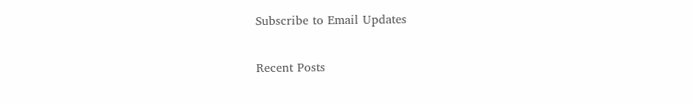Subscribe to Email Updates

Recent Posts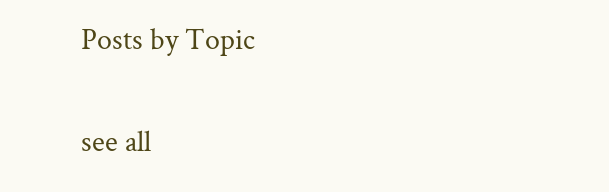Posts by Topic

see all